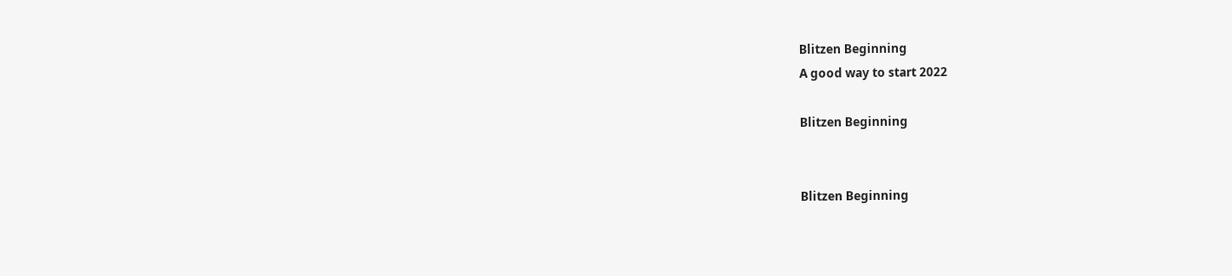Blitzen Beginning
A good way to start 2022

Blitzen Beginning


Blitzen Beginning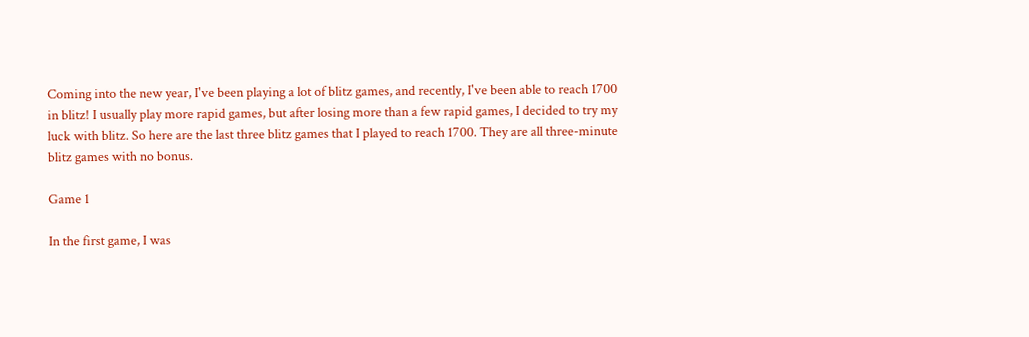Coming into the new year, I've been playing a lot of blitz games, and recently, I've been able to reach 1700 in blitz! I usually play more rapid games, but after losing more than a few rapid games, I decided to try my luck with blitz. So here are the last three blitz games that I played to reach 1700. They are all three-minute blitz games with no bonus.

Game 1

In the first game, I was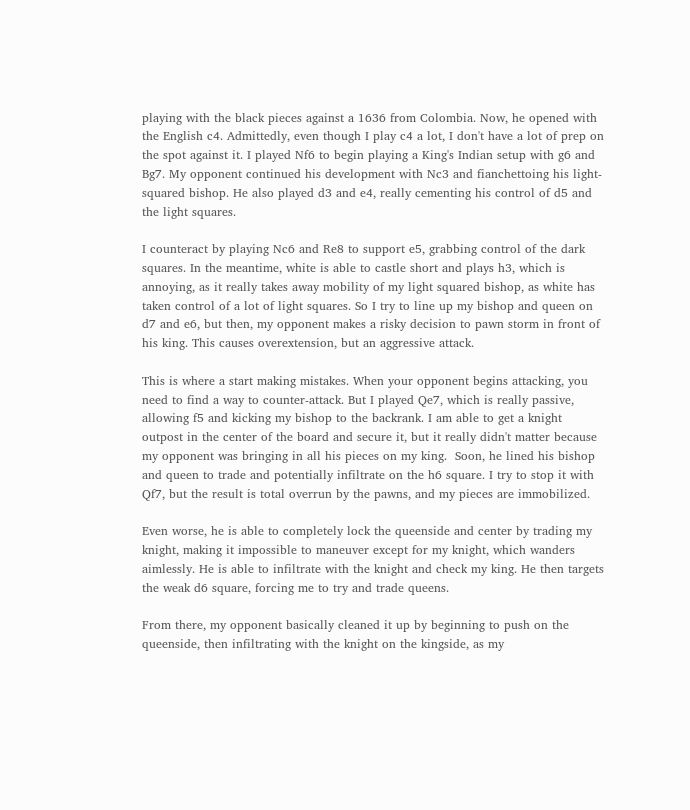playing with the black pieces against a 1636 from Colombia. Now, he opened with the English c4. Admittedly, even though I play c4 a lot, I don't have a lot of prep on the spot against it. I played Nf6 to begin playing a King's Indian setup with g6 and Bg7. My opponent continued his development with Nc3 and fianchettoing his light-squared bishop. He also played d3 and e4, really cementing his control of d5 and the light squares.

I counteract by playing Nc6 and Re8 to support e5, grabbing control of the dark squares. In the meantime, white is able to castle short and plays h3, which is annoying, as it really takes away mobility of my light squared bishop, as white has taken control of a lot of light squares. So I try to line up my bishop and queen on d7 and e6, but then, my opponent makes a risky decision to pawn storm in front of his king. This causes overextension, but an aggressive attack.

This is where a start making mistakes. When your opponent begins attacking, you need to find a way to counter-attack. But I played Qe7, which is really passive, allowing f5 and kicking my bishop to the backrank. I am able to get a knight outpost in the center of the board and secure it, but it really didn't matter because my opponent was bringing in all his pieces on my king.  Soon, he lined his bishop and queen to trade and potentially infiltrate on the h6 square. I try to stop it with Qf7, but the result is total overrun by the pawns, and my pieces are immobilized.

Even worse, he is able to completely lock the queenside and center by trading my knight, making it impossible to maneuver except for my knight, which wanders aimlessly. He is able to infiltrate with the knight and check my king. He then targets the weak d6 square, forcing me to try and trade queens.

From there, my opponent basically cleaned it up by beginning to push on the queenside, then infiltrating with the knight on the kingside, as my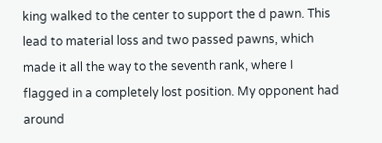king walked to the center to support the d pawn. This lead to material loss and two passed pawns, which made it all the way to the seventh rank, where I flagged in a completely lost position. My opponent had around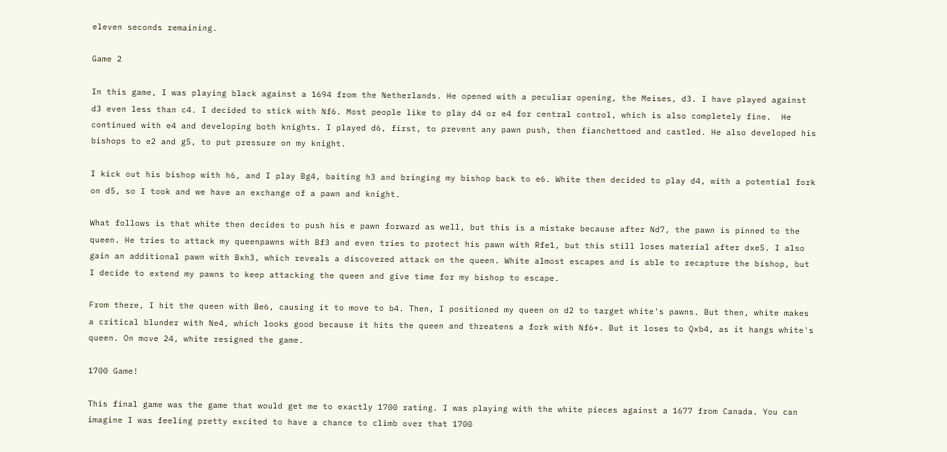eleven seconds remaining.

Game 2

In this game, I was playing black against a 1694 from the Netherlands. He opened with a peculiar opening, the Meises, d3. I have played against d3 even less than c4. I decided to stick with Nf6. Most people like to play d4 or e4 for central control, which is also completely fine.  He continued with e4 and developing both knights. I played d6, first, to prevent any pawn push, then fianchettoed and castled. He also developed his bishops to e2 and g5, to put pressure on my knight.

I kick out his bishop with h6, and I play Bg4, baiting h3 and bringing my bishop back to e6. White then decided to play d4, with a potential fork on d5, so I took and we have an exchange of a pawn and knight.

What follows is that white then decides to push his e pawn forward as well, but this is a mistake because after Nd7, the pawn is pinned to the queen. He tries to attack my queenpawns with Bf3 and even tries to protect his pawn with Rfe1, but this still loses material after dxe5. I also gain an additional pawn with Bxh3, which reveals a discovered attack on the queen. White almost escapes and is able to recapture the bishop, but I decide to extend my pawns to keep attacking the queen and give time for my bishop to escape.

From there, I hit the queen with Be6, causing it to move to b4. Then, I positioned my queen on d2 to target white's pawns. But then, white makes a critical blunder with Ne4, which looks good because it hits the queen and threatens a fork with Nf6+. But it loses to Qxb4, as it hangs white's queen. On move 24, white resigned the game.

1700 Game!

This final game was the game that would get me to exactly 1700 rating. I was playing with the white pieces against a 1677 from Canada. You can imagine I was feeling pretty excited to have a chance to climb over that 1700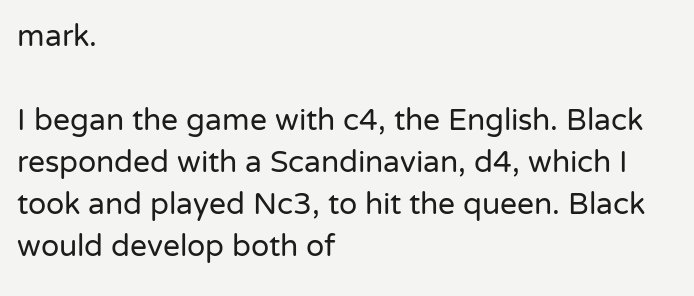mark.

I began the game with c4, the English. Black responded with a Scandinavian, d4, which I took and played Nc3, to hit the queen. Black would develop both of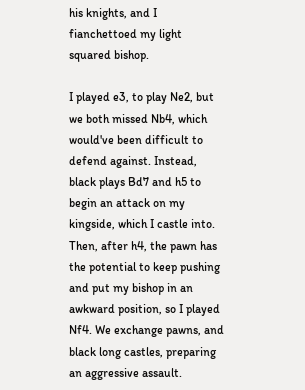his knights, and I fianchettoed my light squared bishop.

I played e3, to play Ne2, but we both missed Nb4, which would've been difficult to defend against. Instead, black plays Bd7 and h5 to begin an attack on my kingside, which I castle into.  Then, after h4, the pawn has the potential to keep pushing and put my bishop in an awkward position, so I played Nf4. We exchange pawns, and black long castles, preparing an aggressive assault.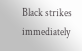Black strikes immediately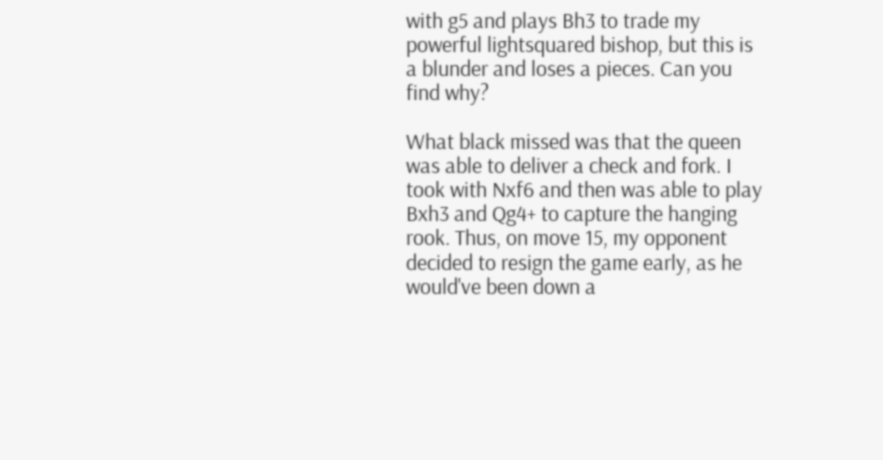with g5 and plays Bh3 to trade my powerful lightsquared bishop, but this is a blunder and loses a pieces. Can you find why?

What black missed was that the queen was able to deliver a check and fork. I took with Nxf6 and then was able to play Bxh3 and Qg4+ to capture the hanging rook. Thus, on move 15, my opponent decided to resign the game early, as he would've been down a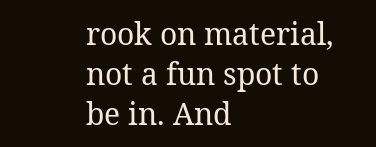rook on material, not a fun spot to be in. And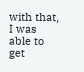with that, I was able to get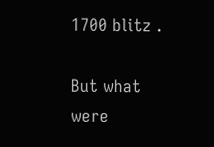1700 blitz .

But what were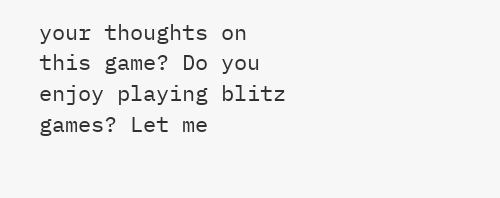your thoughts on this game? Do you enjoy playing blitz games? Let me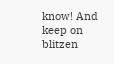know! And keep on blitzen